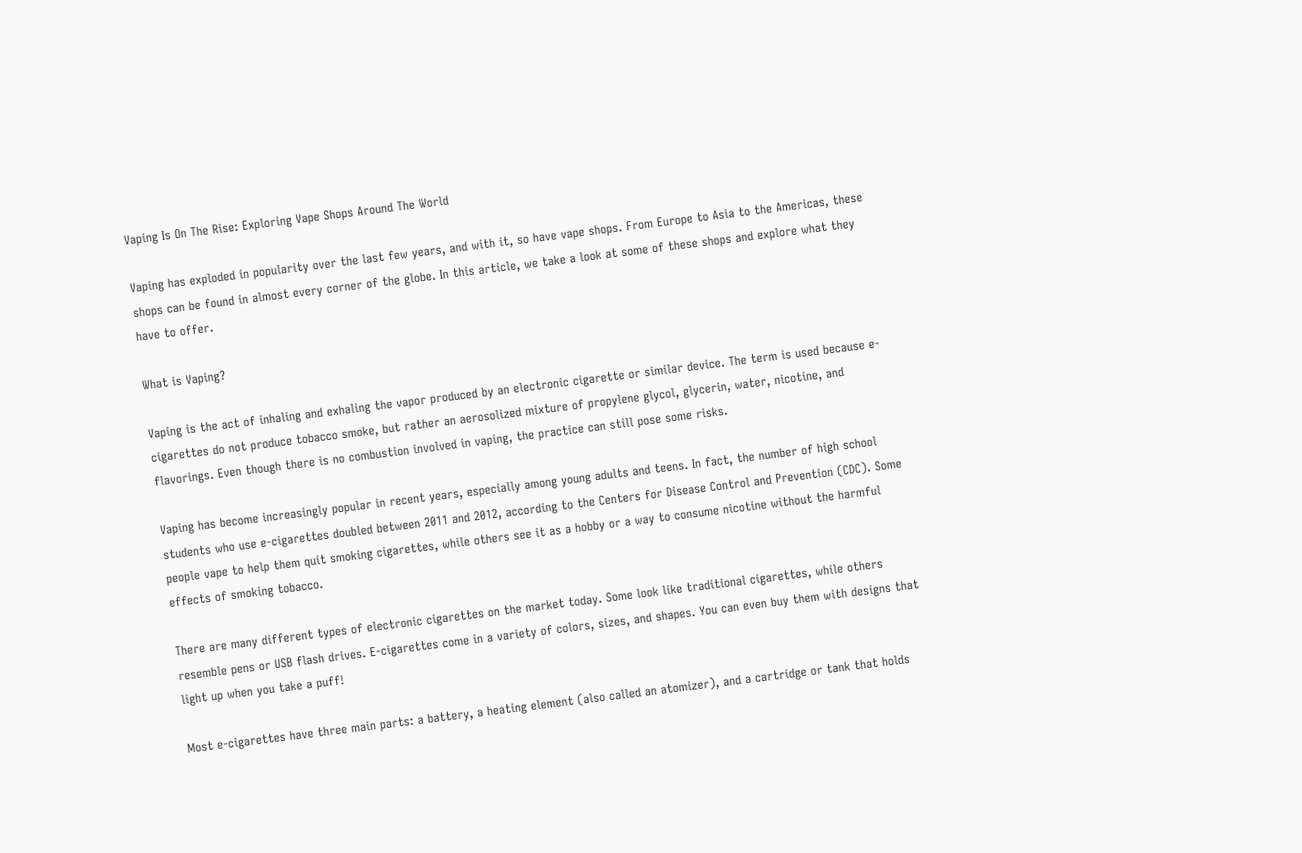Vaping Is On The Rise: Exploring Vape Shops Around The World

Vaping has exploded in popularity over the last few years, and with it, so have vape shops. From Europe to Asia to the Americas, these shops can be found in almost every corner of the globe. In this article, we take a look at some of these shops and explore what they have to offer.

What is Vaping?

Vaping is the act of inhaling and exhaling the vapor produced by an electronic cigarette or similar device. The term is used because e-cigarettes do not produce tobacco smoke, but rather an aerosolized mixture of propylene glycol, glycerin, water, nicotine, and flavorings. Even though there is no combustion involved in vaping, the practice can still pose some risks.

Vaping has become increasingly popular in recent years, especially among young adults and teens. In fact, the number of high school students who use e-cigarettes doubled between 2011 and 2012, according to the Centers for Disease Control and Prevention (CDC). Some people vape to help them quit smoking cigarettes, while others see it as a hobby or a way to consume nicotine without the harmful effects of smoking tobacco.

There are many different types of electronic cigarettes on the market today. Some look like traditional cigarettes, while others resemble pens or USB flash drives. E-cigarettes come in a variety of colors, sizes, and shapes. You can even buy them with designs that light up when you take a puff!

Most e-cigarettes have three main parts: a battery, a heating element (also called an atomizer), and a cartridge or tank that holds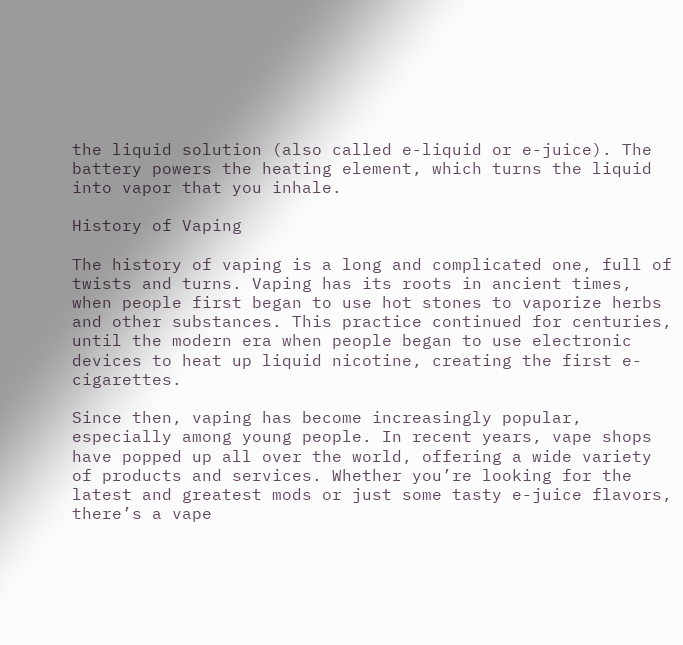the liquid solution (also called e-liquid or e-juice). The battery powers the heating element, which turns the liquid into vapor that you inhale.

History of Vaping

The history of vaping is a long and complicated one, full of twists and turns. Vaping has its roots in ancient times, when people first began to use hot stones to vaporize herbs and other substances. This practice continued for centuries, until the modern era when people began to use electronic devices to heat up liquid nicotine, creating the first e-cigarettes.

Since then, vaping has become increasingly popular, especially among young people. In recent years, vape shops have popped up all over the world, offering a wide variety of products and services. Whether you’re looking for the latest and greatest mods or just some tasty e-juice flavors, there’s a vape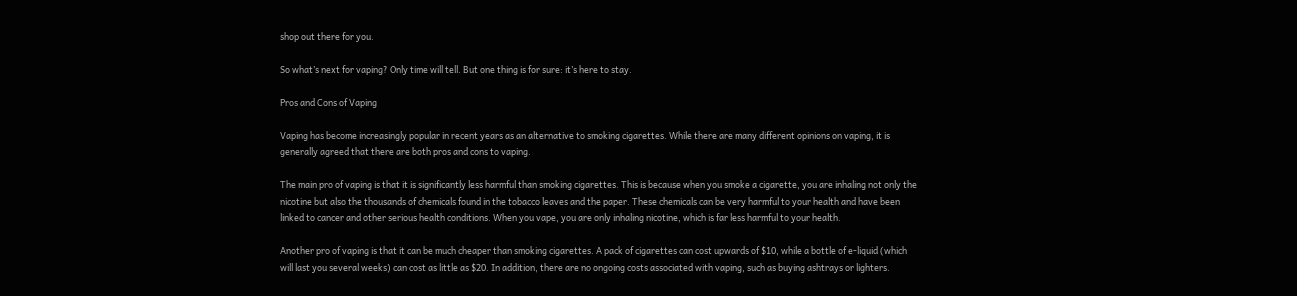shop out there for you.

So what’s next for vaping? Only time will tell. But one thing is for sure: it’s here to stay.

Pros and Cons of Vaping

Vaping has become increasingly popular in recent years as an alternative to smoking cigarettes. While there are many different opinions on vaping, it is generally agreed that there are both pros and cons to vaping.

The main pro of vaping is that it is significantly less harmful than smoking cigarettes. This is because when you smoke a cigarette, you are inhaling not only the nicotine but also the thousands of chemicals found in the tobacco leaves and the paper. These chemicals can be very harmful to your health and have been linked to cancer and other serious health conditions. When you vape, you are only inhaling nicotine, which is far less harmful to your health.

Another pro of vaping is that it can be much cheaper than smoking cigarettes. A pack of cigarettes can cost upwards of $10, while a bottle of e-liquid (which will last you several weeks) can cost as little as $20. In addition, there are no ongoing costs associated with vaping, such as buying ashtrays or lighters.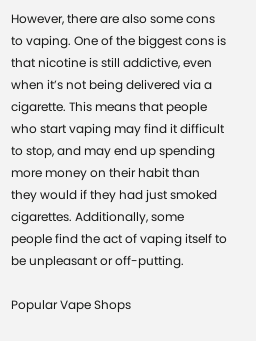However, there are also some cons to vaping. One of the biggest cons is that nicotine is still addictive, even when it’s not being delivered via a cigarette. This means that people who start vaping may find it difficult to stop, and may end up spending more money on their habit than they would if they had just smoked cigarettes. Additionally, some people find the act of vaping itself to be unpleasant or off-putting.

Popular Vape Shops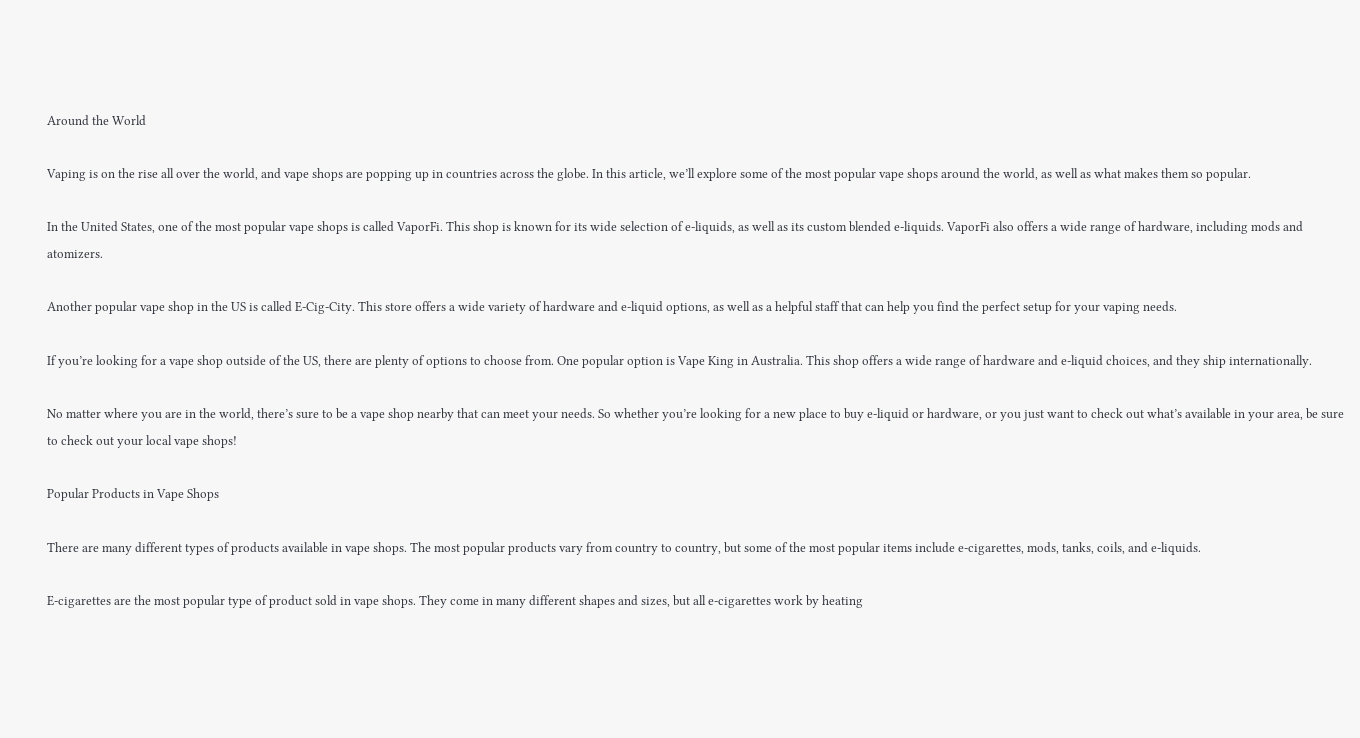Around the World

Vaping is on the rise all over the world, and vape shops are popping up in countries across the globe. In this article, we’ll explore some of the most popular vape shops around the world, as well as what makes them so popular.

In the United States, one of the most popular vape shops is called VaporFi. This shop is known for its wide selection of e-liquids, as well as its custom blended e-liquids. VaporFi also offers a wide range of hardware, including mods and atomizers.

Another popular vape shop in the US is called E-Cig-City. This store offers a wide variety of hardware and e-liquid options, as well as a helpful staff that can help you find the perfect setup for your vaping needs.

If you’re looking for a vape shop outside of the US, there are plenty of options to choose from. One popular option is Vape King in Australia. This shop offers a wide range of hardware and e-liquid choices, and they ship internationally.

No matter where you are in the world, there’s sure to be a vape shop nearby that can meet your needs. So whether you’re looking for a new place to buy e-liquid or hardware, or you just want to check out what’s available in your area, be sure to check out your local vape shops!

Popular Products in Vape Shops

There are many different types of products available in vape shops. The most popular products vary from country to country, but some of the most popular items include e-cigarettes, mods, tanks, coils, and e-liquids.

E-cigarettes are the most popular type of product sold in vape shops. They come in many different shapes and sizes, but all e-cigarettes work by heating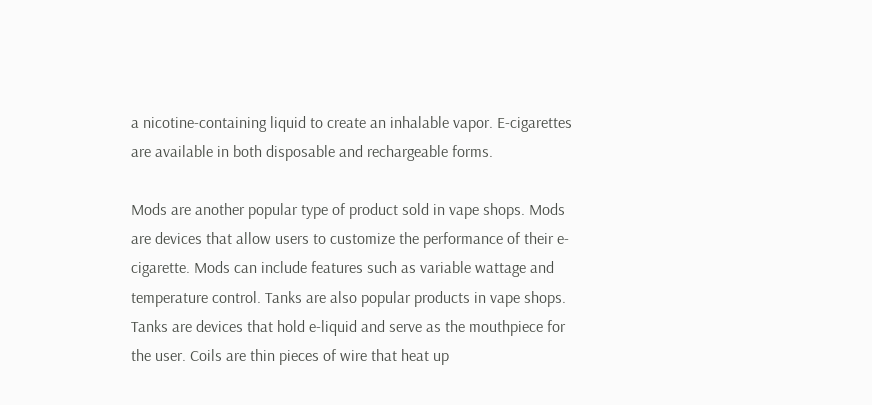a nicotine-containing liquid to create an inhalable vapor. E-cigarettes are available in both disposable and rechargeable forms.

Mods are another popular type of product sold in vape shops. Mods are devices that allow users to customize the performance of their e-cigarette. Mods can include features such as variable wattage and temperature control. Tanks are also popular products in vape shops. Tanks are devices that hold e-liquid and serve as the mouthpiece for the user. Coils are thin pieces of wire that heat up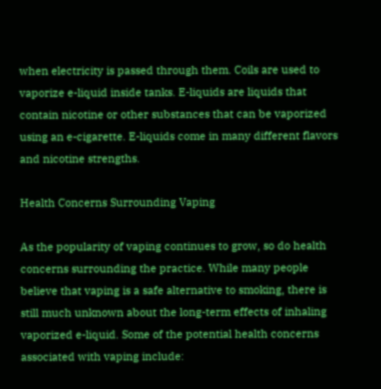when electricity is passed through them. Coils are used to vaporize e-liquid inside tanks. E-liquids are liquids that contain nicotine or other substances that can be vaporized using an e-cigarette. E-liquids come in many different flavors and nicotine strengths.

Health Concerns Surrounding Vaping

As the popularity of vaping continues to grow, so do health concerns surrounding the practice. While many people believe that vaping is a safe alternative to smoking, there is still much unknown about the long-term effects of inhaling vaporized e-liquid. Some of the potential health concerns associated with vaping include: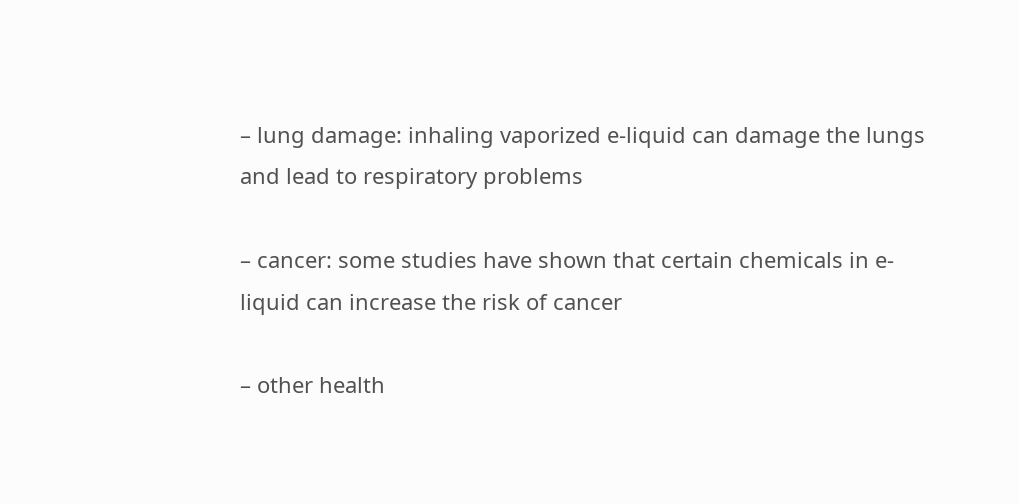– lung damage: inhaling vaporized e-liquid can damage the lungs and lead to respiratory problems

– cancer: some studies have shown that certain chemicals in e-liquid can increase the risk of cancer

– other health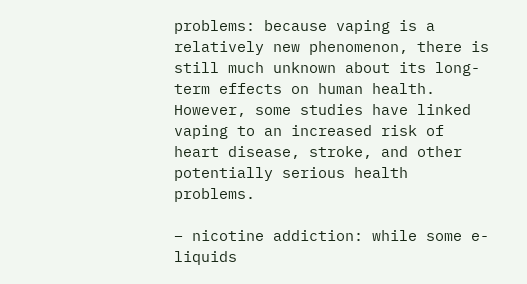problems: because vaping is a relatively new phenomenon, there is still much unknown about its long-term effects on human health. However, some studies have linked vaping to an increased risk of heart disease, stroke, and other potentially serious health problems.

– nicotine addiction: while some e-liquids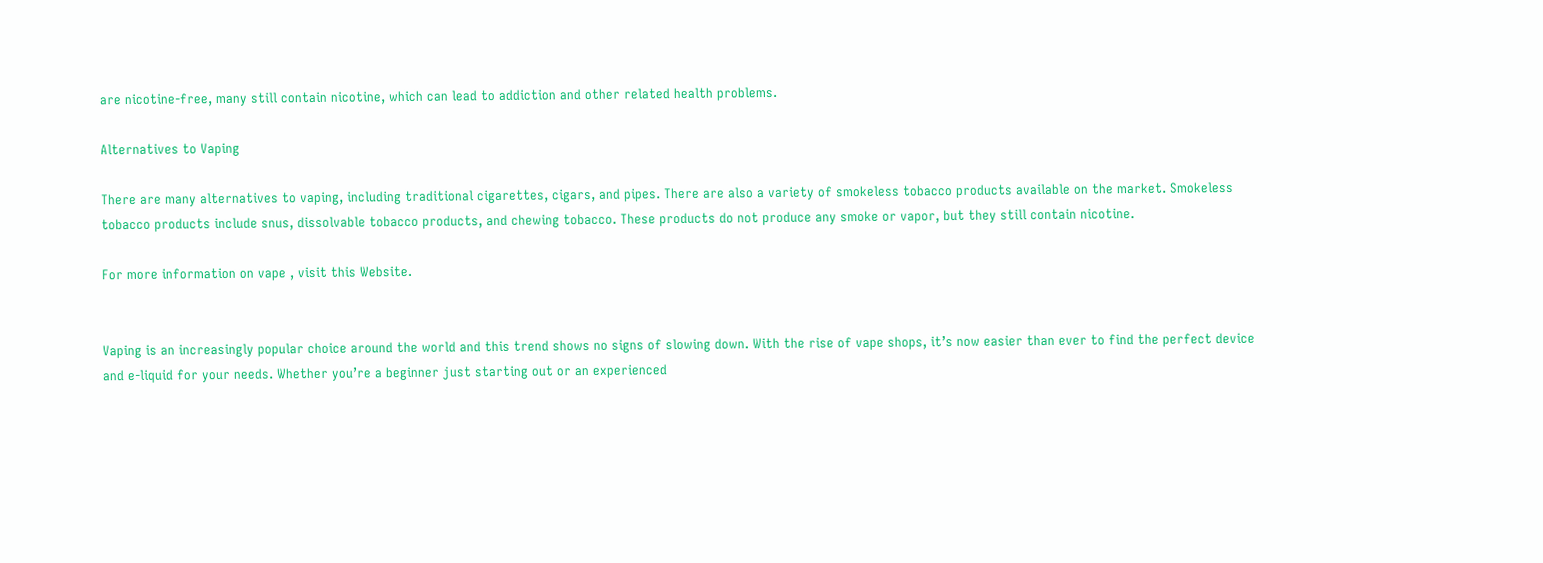are nicotine-free, many still contain nicotine, which can lead to addiction and other related health problems.

Alternatives to Vaping

There are many alternatives to vaping, including traditional cigarettes, cigars, and pipes. There are also a variety of smokeless tobacco products available on the market. Smokeless tobacco products include snus, dissolvable tobacco products, and chewing tobacco. These products do not produce any smoke or vapor, but they still contain nicotine.

For more information on vape , visit this Website.


Vaping is an increasingly popular choice around the world and this trend shows no signs of slowing down. With the rise of vape shops, it’s now easier than ever to find the perfect device and e-liquid for your needs. Whether you’re a beginner just starting out or an experienced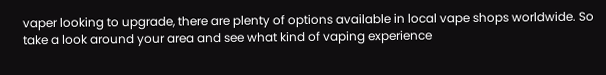vaper looking to upgrade, there are plenty of options available in local vape shops worldwide. So take a look around your area and see what kind of vaping experience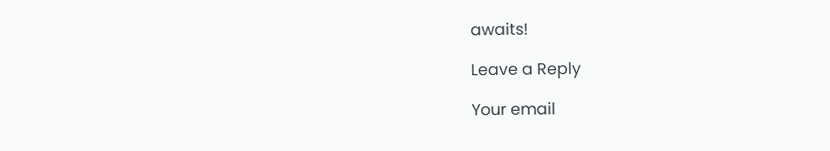awaits!

Leave a Reply

Your email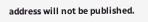address will not be published.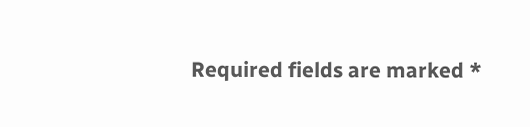Required fields are marked *